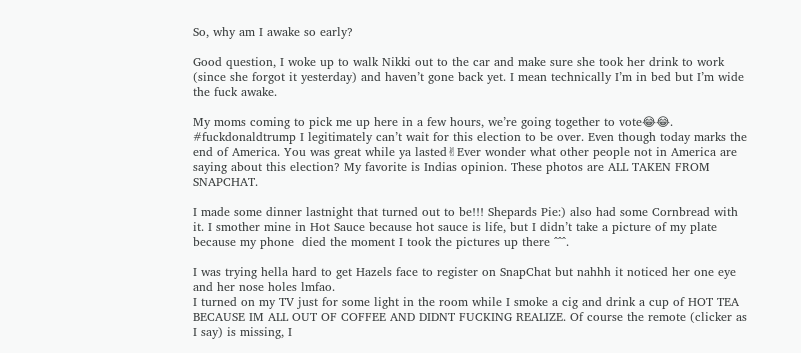So, why am I awake so early?

Good question, I woke up to walk Nikki out to the car and make sure she took her drink to work (since she forgot it yesterday) and haven’t gone back yet. I mean technically I’m in bed but I’m wide the fuck awake.

My moms coming to pick me up here in a few hours, we’re going together to vote😂😂. #fuckdonaldtrump I legitimately can’t wait for this election to be over. Even though today marks the end of America. You was great while ya lasted✌Ever wonder what other people not in America are saying about this election? My favorite is Indias opinion. These photos are ALL TAKEN FROM SNAPCHAT.

I made some dinner lastnight that turned out to be!!! Shepards Pie:) also had some Cornbread with it. I smother mine in Hot Sauce because hot sauce is life, but I didn’t take a picture of my plate because my phone  died the moment I took the pictures up there ^^^.

I was trying hella hard to get Hazels face to register on SnapChat but nahhh it noticed her one eye and her nose holes lmfao.
I turned on my TV just for some light in the room while I smoke a cig and drink a cup of HOT TEA BECAUSE IM ALL OUT OF COFFEE AND DIDNT FUCKING REALIZE. Of course the remote (clicker as I say) is missing, I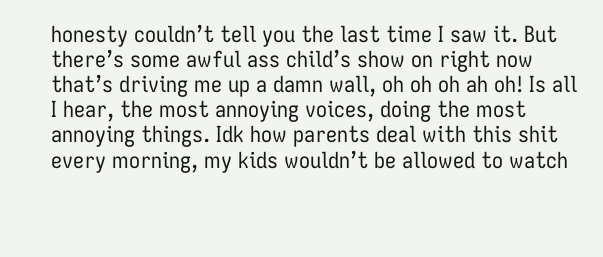honesty couldn’t tell you the last time I saw it. But there’s some awful ass child’s show on right now that’s driving me up a damn wall, oh oh oh ah oh! Is all I hear, the most annoying voices, doing the most annoying things. Idk how parents deal with this shit every morning, my kids wouldn’t be allowed to watch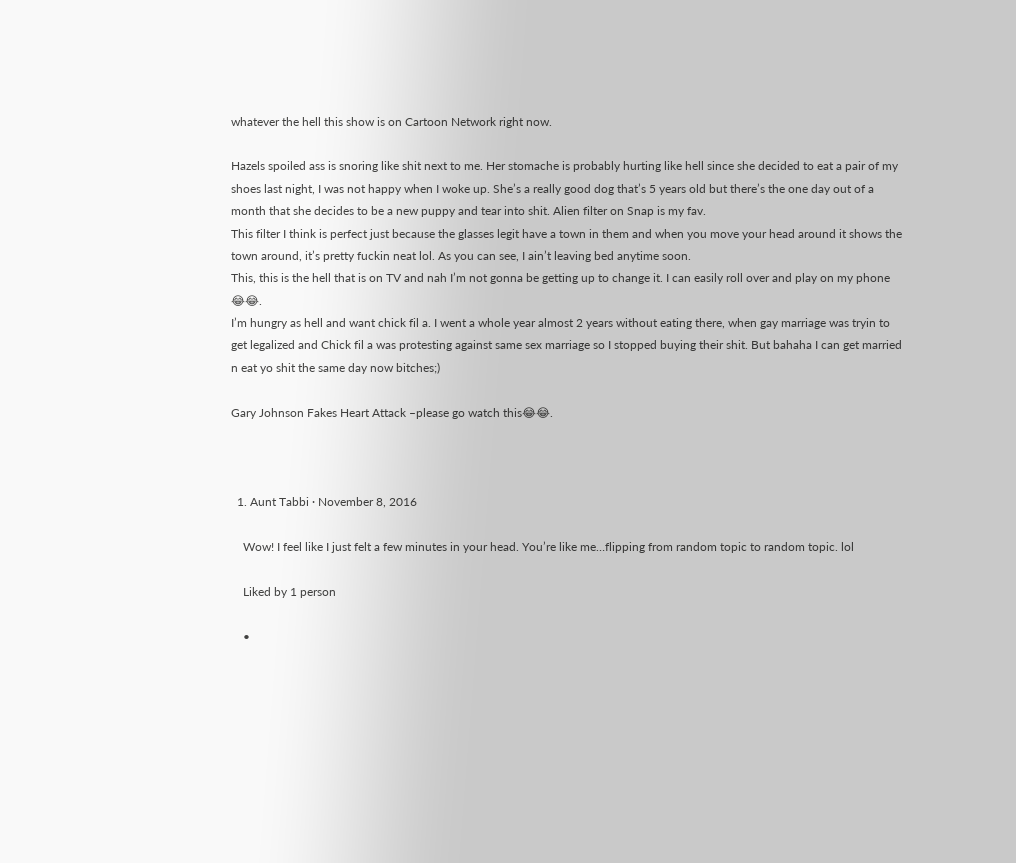whatever the hell this show is on Cartoon Network right now.

Hazels spoiled ass is snoring like shit next to me. Her stomache is probably hurting like hell since she decided to eat a pair of my shoes last night, I was not happy when I woke up. She’s a really good dog that’s 5 years old but there’s the one day out of a month that she decides to be a new puppy and tear into shit. Alien filter on Snap is my fav.
This filter I think is perfect just because the glasses legit have a town in them and when you move your head around it shows the town around, it’s pretty fuckin neat lol. As you can see, I ain’t leaving bed anytime soon.
This, this is the hell that is on TV and nah I’m not gonna be getting up to change it. I can easily roll over and play on my phone 😂😂.
I’m hungry as hell and want chick fil a. I went a whole year almost 2 years without eating there, when gay marriage was tryin to get legalized and Chick fil a was protesting against same sex marriage so I stopped buying their shit. But bahaha I can get married n eat yo shit the same day now bitches;)

Gary Johnson Fakes Heart Attack –please go watch this😂😂.



  1. Aunt Tabbi · November 8, 2016

    Wow! I feel like I just felt a few minutes in your head. You’re like me…flipping from random topic to random topic. lol

    Liked by 1 person

    •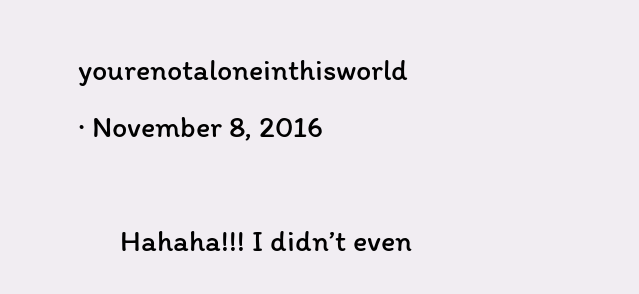yourenotaloneinthisworld · November 8, 2016

      Hahaha!!! I didn’t even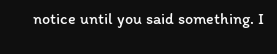notice until you said something. I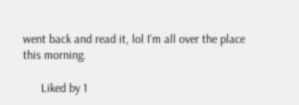went back and read it, lol I’m all over the place this morning.

      Liked by 1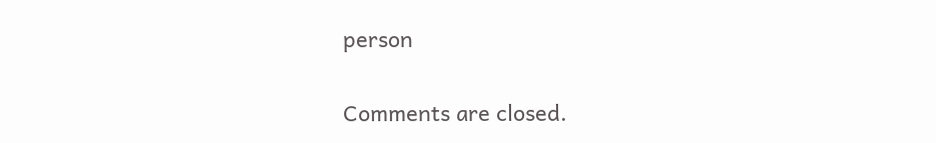person

Comments are closed.